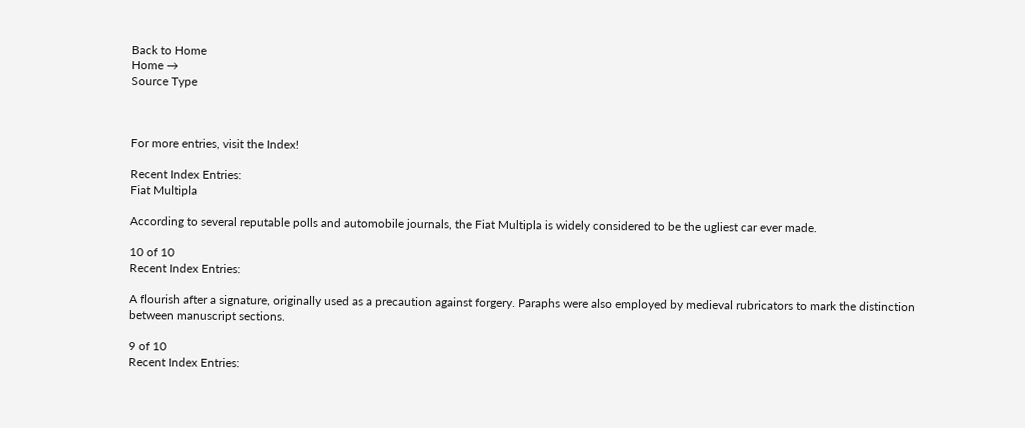Back to Home
Home →
Source Type



For more entries, visit the Index!

Recent Index Entries:
Fiat Multipla

According to several reputable polls and automobile journals, the Fiat Multipla is widely considered to be the ugliest car ever made.

10 of 10
Recent Index Entries:

A flourish after a signature, originally used as a precaution against forgery. Paraphs were also employed by medieval rubricators to mark the distinction between manuscript sections.

9 of 10
Recent Index Entries: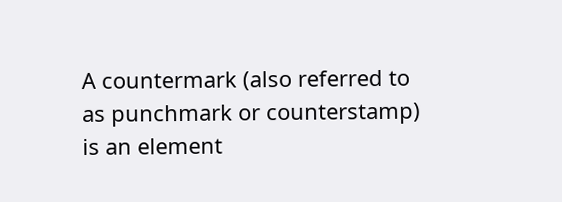A countermark (also referred to as punchmark or counterstamp) is an element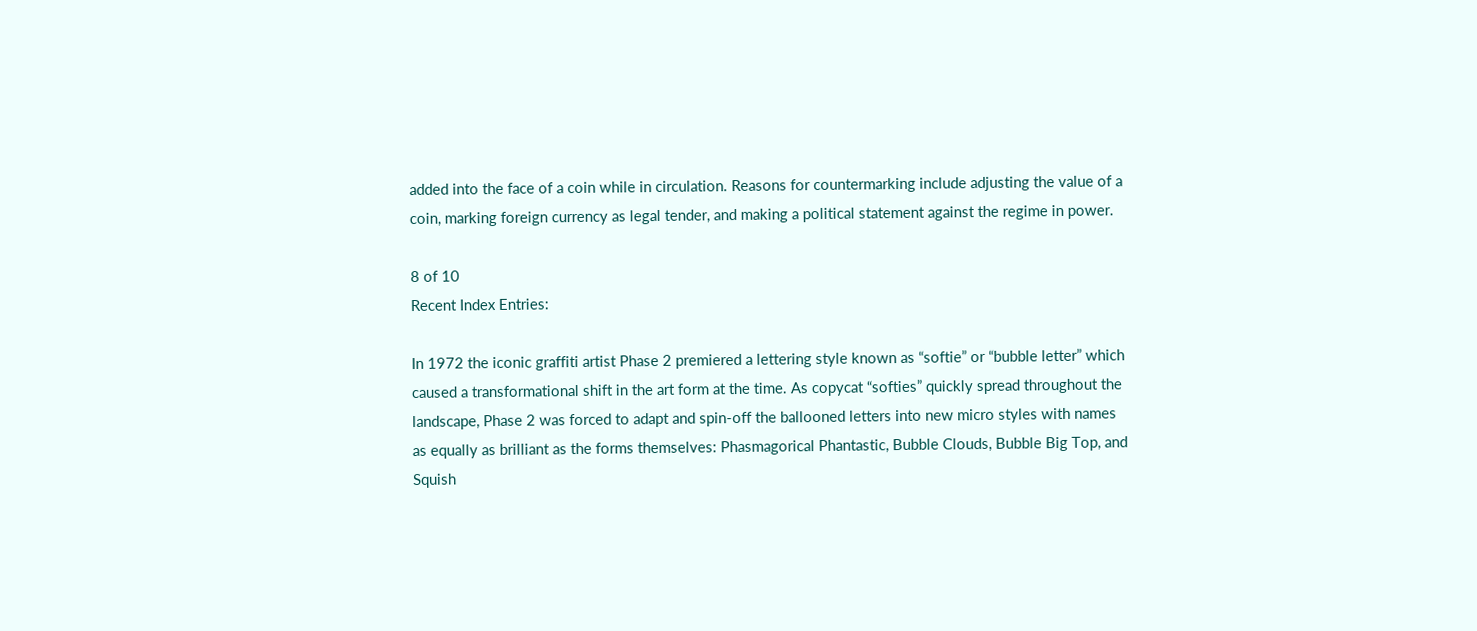added into the face of a coin while in circulation. Reasons for countermarking include adjusting the value of a coin, marking foreign currency as legal tender, and making a political statement against the regime in power.

8 of 10
Recent Index Entries:

In 1972 the iconic graffiti artist Phase 2 premiered a lettering style known as “softie” or “bubble letter” which caused a transformational shift in the art form at the time. As copycat “softies” quickly spread throughout the landscape, Phase 2 was forced to adapt and spin-off the ballooned letters into new micro styles with names as equally as brilliant as the forms themselves: Phasmagorical Phantastic, Bubble Clouds, Bubble Big Top, and Squish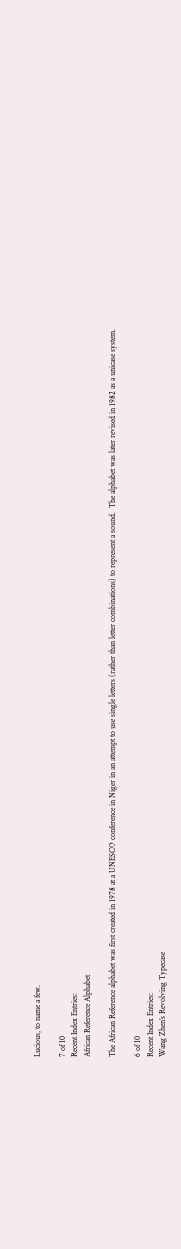Lucious, to name a few.

7 of 10
Recent Index Entries:
African Reference Alphabet

The African Reference alphabet was first created in 1978 at a UNESCO conference in Niger in an attempt to use single letters (rather than letter combinations) to represent a sound.  The alphabet was later revised in 1982 as a unicase system.

6 of 10
Recent Index Entries:
Wang Zhen’s Revolving Typecase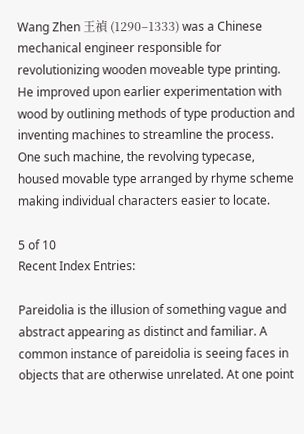Wang Zhen 王禎 (1290–1333) was a Chinese mechanical engineer responsible for revolutionizing wooden moveable type printing. He improved upon earlier experimentation with wood by outlining methods of type production and inventing machines to streamline the process. One such machine, the revolving typecase, housed movable type arranged by rhyme scheme making individual characters easier to locate.

5 of 10
Recent Index Entries:

Pareidolia is the illusion of something vague and abstract appearing as distinct and familiar. A common instance of pareidolia is seeing faces in objects that are otherwise unrelated. At one point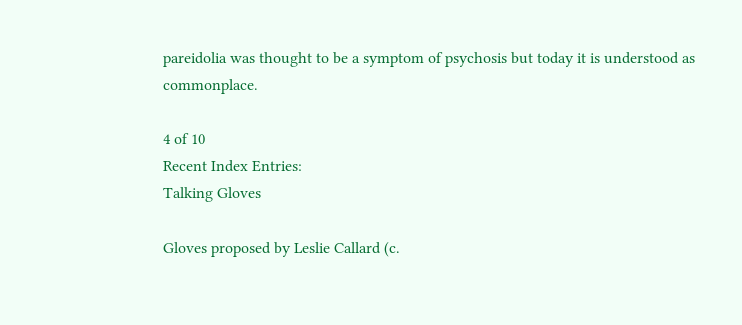pareidolia was thought to be a symptom of psychosis but today it is understood as commonplace.

4 of 10
Recent Index Entries:
Talking Gloves

Gloves proposed by Leslie Callard (c.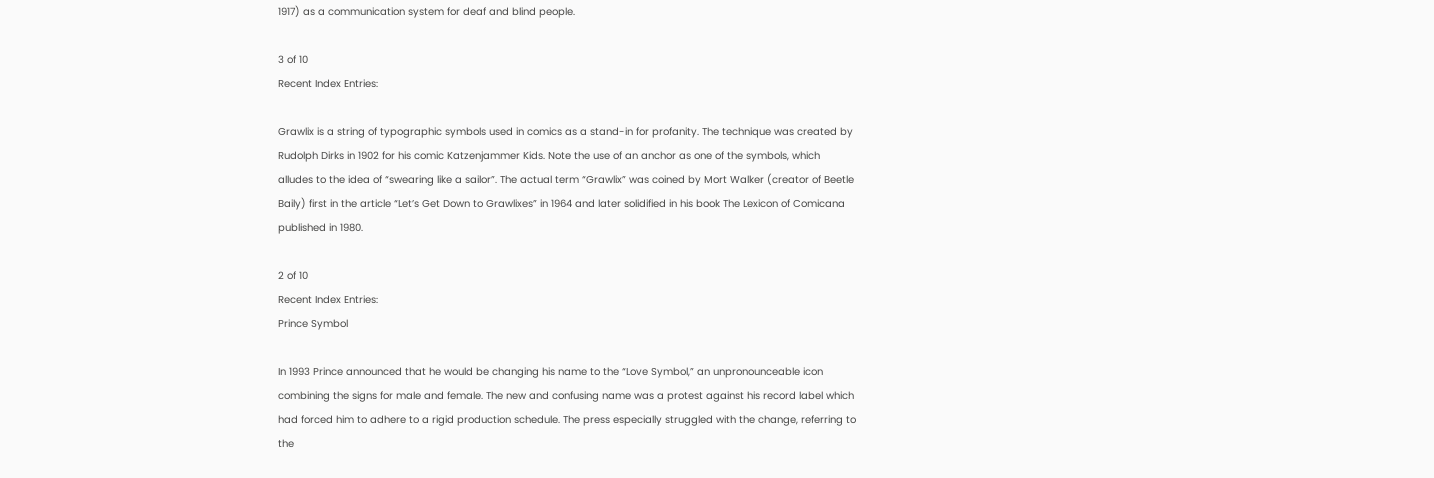1917) as a communication system for deaf and blind people.

3 of 10
Recent Index Entries:

Grawlix is a string of typographic symbols used in comics as a stand-in for profanity. The technique was created by Rudolph Dirks in 1902 for his comic Katzenjammer Kids. Note the use of an anchor as one of the symbols, which alludes to the idea of “swearing like a sailor”. The actual term “Grawlix” was coined by Mort Walker (creator of Beetle Baily) first in the article “Let’s Get Down to Grawlixes” in 1964 and later solidified in his book The Lexicon of Comicana published in 1980.

2 of 10
Recent Index Entries:
Prince Symbol

In 1993 Prince announced that he would be changing his name to the “Love Symbol,” an unpronounceable icon combining the signs for male and female. The new and confusing name was a protest against his record label which had forced him to adhere to a rigid production schedule. The press especially struggled with the change, referring to the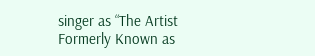singer as “The Artist Formerly Known as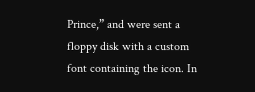Prince,” and were sent a floppy disk with a custom font containing the icon. In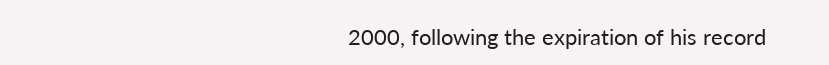2000, following the expiration of his record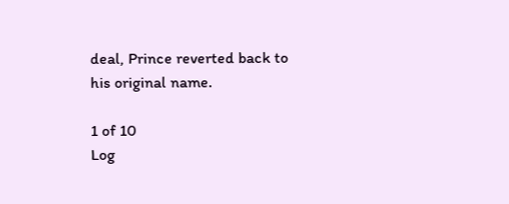deal, Prince reverted back to his original name.

1 of 10
Log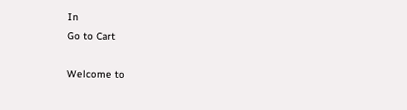In
Go to Cart

Welcome to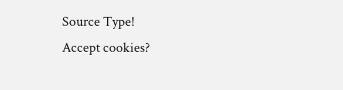Source Type!
Accept cookies?